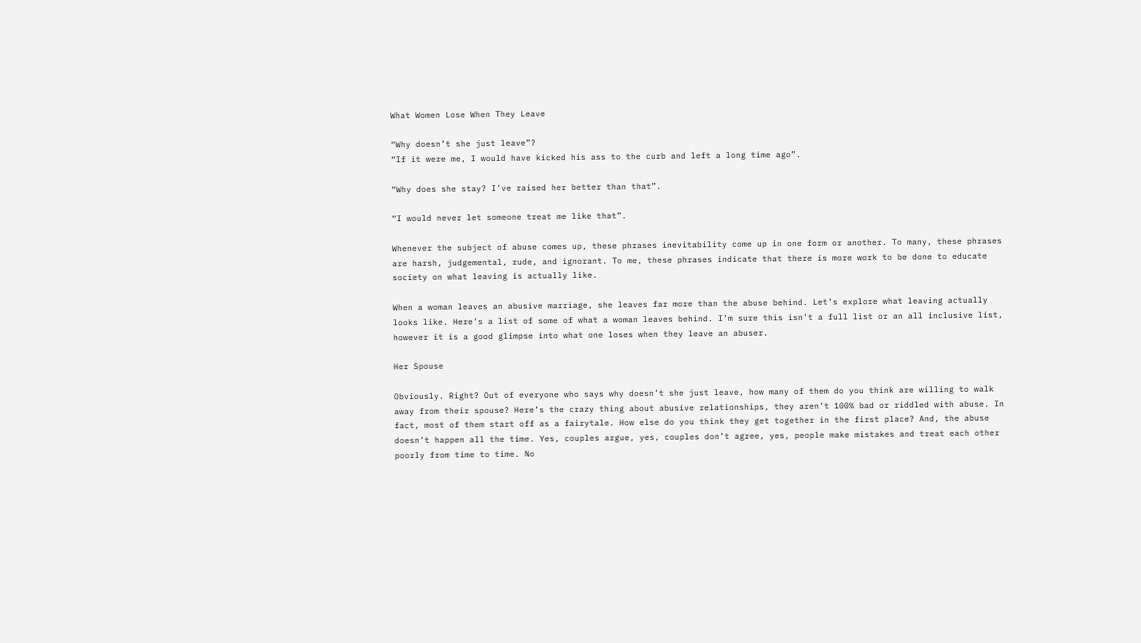What Women Lose When They Leave

“Why doesn’t she just leave”?
“If it were me, I would have kicked his ass to the curb and left a long time ago”.

“Why does she stay? I’ve raised her better than that”.

“I would never let someone treat me like that”.

Whenever the subject of abuse comes up, these phrases inevitability come up in one form or another. To many, these phrases are harsh, judgemental, rude, and ignorant. To me, these phrases indicate that there is more work to be done to educate society on what leaving is actually like.

When a woman leaves an abusive marriage, she leaves far more than the abuse behind. Let’s explore what leaving actually looks like. Here’s a list of some of what a woman leaves behind. I’m sure this isn’t a full list or an all inclusive list, however it is a good glimpse into what one loses when they leave an abuser.

Her Spouse

Obviously. Right? Out of everyone who says why doesn’t she just leave, how many of them do you think are willing to walk away from their spouse? Here’s the crazy thing about abusive relationships, they aren’t 100% bad or riddled with abuse. In fact, most of them start off as a fairytale. How else do you think they get together in the first place? And, the abuse doesn’t happen all the time. Yes, couples argue, yes, couples don’t agree, yes, people make mistakes and treat each other poorly from time to time. No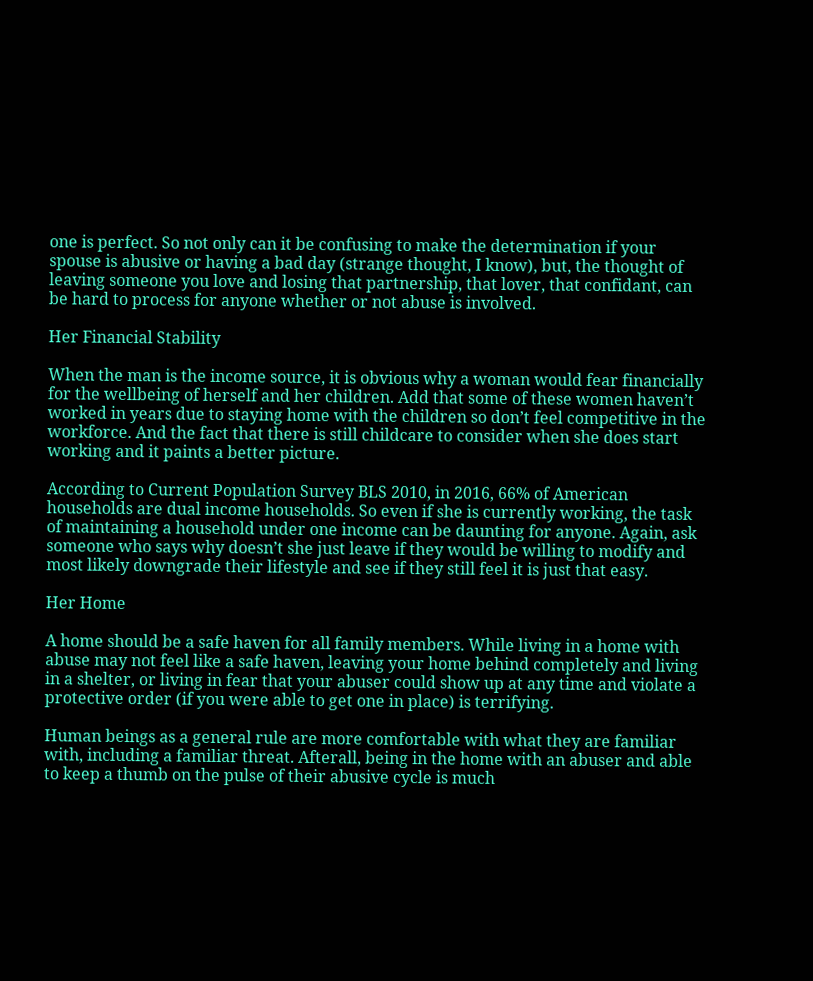one is perfect. So not only can it be confusing to make the determination if your spouse is abusive or having a bad day (strange thought, I know), but, the thought of leaving someone you love and losing that partnership, that lover, that confidant, can be hard to process for anyone whether or not abuse is involved.

Her Financial Stability

When the man is the income source, it is obvious why a woman would fear financially for the wellbeing of herself and her children. Add that some of these women haven’t worked in years due to staying home with the children so don’t feel competitive in the workforce. And the fact that there is still childcare to consider when she does start working and it paints a better picture.

According to Current Population Survey BLS 2010, in 2016, 66% of American households are dual income households. So even if she is currently working, the task of maintaining a household under one income can be daunting for anyone. Again, ask someone who says why doesn’t she just leave if they would be willing to modify and most likely downgrade their lifestyle and see if they still feel it is just that easy.

Her Home

A home should be a safe haven for all family members. While living in a home with abuse may not feel like a safe haven, leaving your home behind completely and living in a shelter, or living in fear that your abuser could show up at any time and violate a protective order (if you were able to get one in place) is terrifying.

Human beings as a general rule are more comfortable with what they are familiar with, including a familiar threat. Afterall, being in the home with an abuser and able to keep a thumb on the pulse of their abusive cycle is much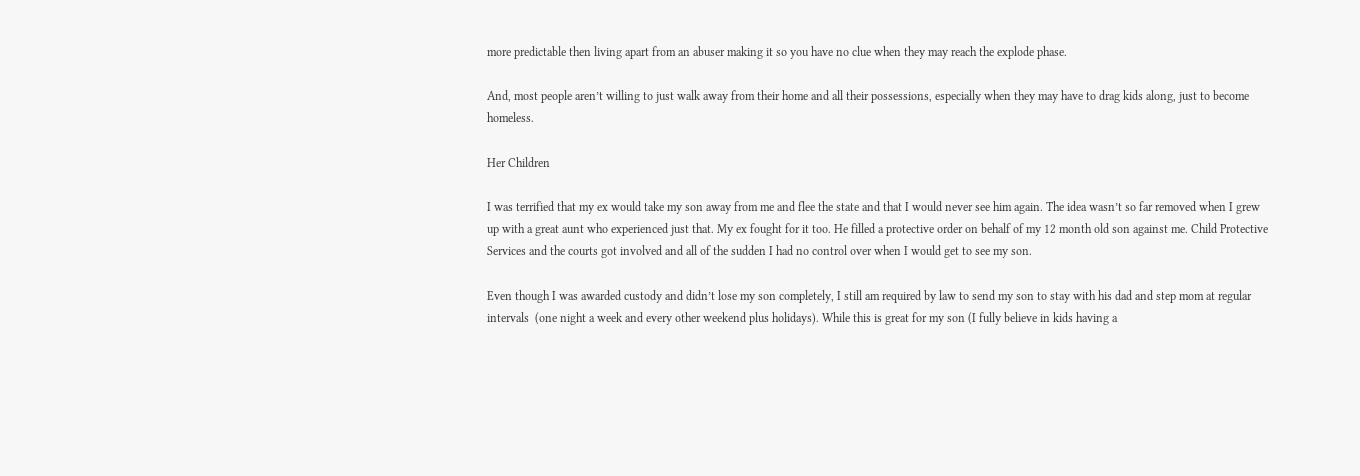more predictable then living apart from an abuser making it so you have no clue when they may reach the explode phase.

And, most people aren’t willing to just walk away from their home and all their possessions, especially when they may have to drag kids along, just to become homeless.

Her Children

I was terrified that my ex would take my son away from me and flee the state and that I would never see him again. The idea wasn’t so far removed when I grew up with a great aunt who experienced just that. My ex fought for it too. He filled a protective order on behalf of my 12 month old son against me. Child Protective Services and the courts got involved and all of the sudden I had no control over when I would get to see my son.

Even though I was awarded custody and didn’t lose my son completely, I still am required by law to send my son to stay with his dad and step mom at regular intervals  (one night a week and every other weekend plus holidays). While this is great for my son (I fully believe in kids having a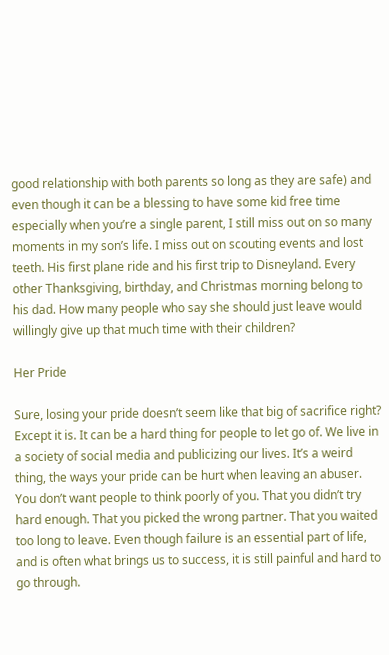good relationship with both parents so long as they are safe) and even though it can be a blessing to have some kid free time especially when you’re a single parent, I still miss out on so many moments in my son’s life. I miss out on scouting events and lost teeth. His first plane ride and his first trip to Disneyland. Every other Thanksgiving, birthday, and Christmas morning belong to his dad. How many people who say she should just leave would willingly give up that much time with their children?

Her Pride

Sure, losing your pride doesn’t seem like that big of sacrifice right? Except it is. It can be a hard thing for people to let go of. We live in a society of social media and publicizing our lives. It’s a weird thing, the ways your pride can be hurt when leaving an abuser. You don’t want people to think poorly of you. That you didn’t try hard enough. That you picked the wrong partner. That you waited too long to leave. Even though failure is an essential part of life, and is often what brings us to success, it is still painful and hard to go through.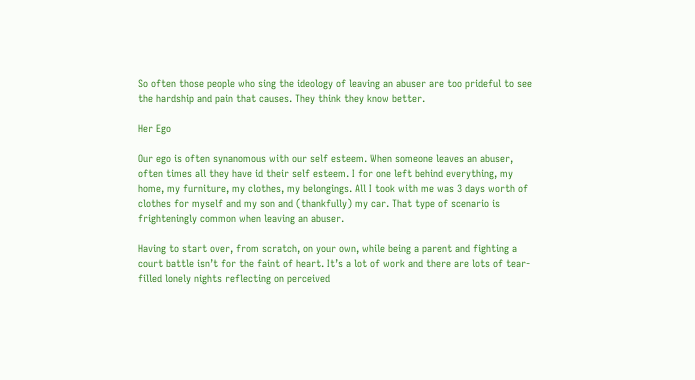So often those people who sing the ideology of leaving an abuser are too prideful to see the hardship and pain that causes. They think they know better.

Her Ego

Our ego is often synanomous with our self esteem. When someone leaves an abuser, often times all they have id their self esteem. I for one left behind everything, my home, my furniture, my clothes, my belongings. All I took with me was 3 days worth of clothes for myself and my son and (thankfully) my car. That type of scenario is frighteningly common when leaving an abuser.

Having to start over, from scratch, on your own, while being a parent and fighting a court battle isn’t for the faint of heart. It’s a lot of work and there are lots of tear-filled lonely nights reflecting on perceived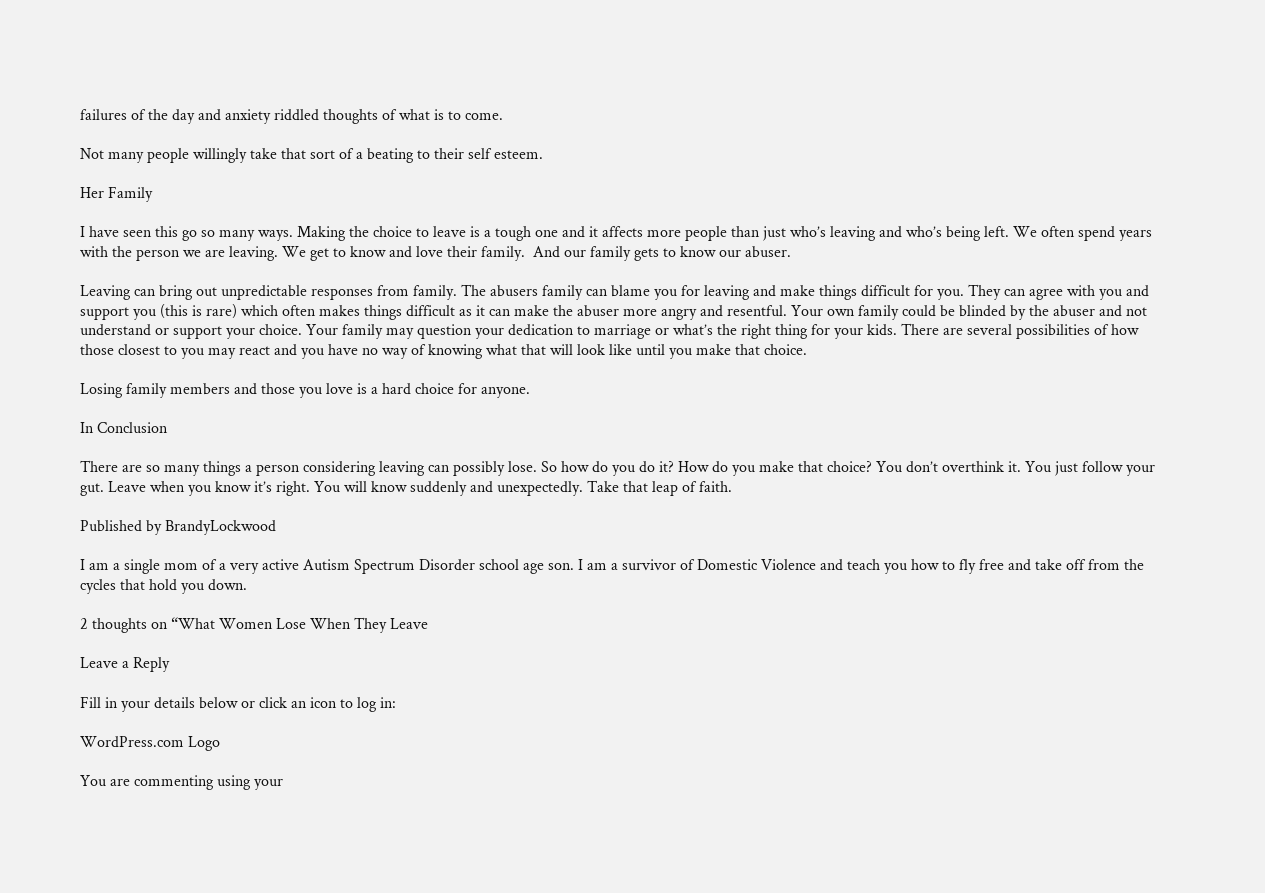failures of the day and anxiety riddled thoughts of what is to come.

Not many people willingly take that sort of a beating to their self esteem.

Her Family

I have seen this go so many ways. Making the choice to leave is a tough one and it affects more people than just who’s leaving and who’s being left. We often spend years with the person we are leaving. We get to know and love their family.  And our family gets to know our abuser.

Leaving can bring out unpredictable responses from family. The abusers family can blame you for leaving and make things difficult for you. They can agree with you and support you (this is rare) which often makes things difficult as it can make the abuser more angry and resentful. Your own family could be blinded by the abuser and not understand or support your choice. Your family may question your dedication to marriage or what’s the right thing for your kids. There are several possibilities of how those closest to you may react and you have no way of knowing what that will look like until you make that choice.

Losing family members and those you love is a hard choice for anyone.

In Conclusion

There are so many things a person considering leaving can possibly lose. So how do you do it? How do you make that choice? You don’t overthink it. You just follow your gut. Leave when you know it’s right. You will know suddenly and unexpectedly. Take that leap of faith.

Published by BrandyLockwood

I am a single mom of a very active Autism Spectrum Disorder school age son. I am a survivor of Domestic Violence and teach you how to fly free and take off from the cycles that hold you down.

2 thoughts on “What Women Lose When They Leave

Leave a Reply

Fill in your details below or click an icon to log in:

WordPress.com Logo

You are commenting using your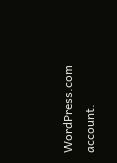WordPress.com account.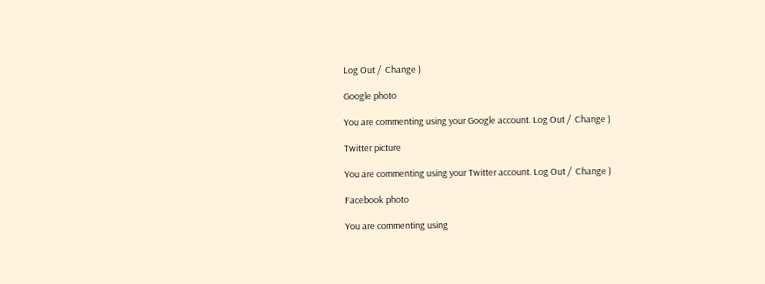Log Out /  Change )

Google photo

You are commenting using your Google account. Log Out /  Change )

Twitter picture

You are commenting using your Twitter account. Log Out /  Change )

Facebook photo

You are commenting using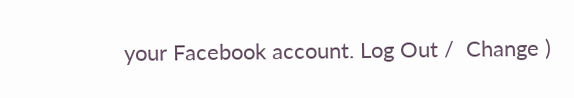your Facebook account. Log Out /  Change )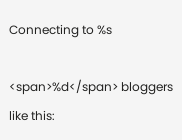Connecting to %s

<span>%d</span> bloggers like this: